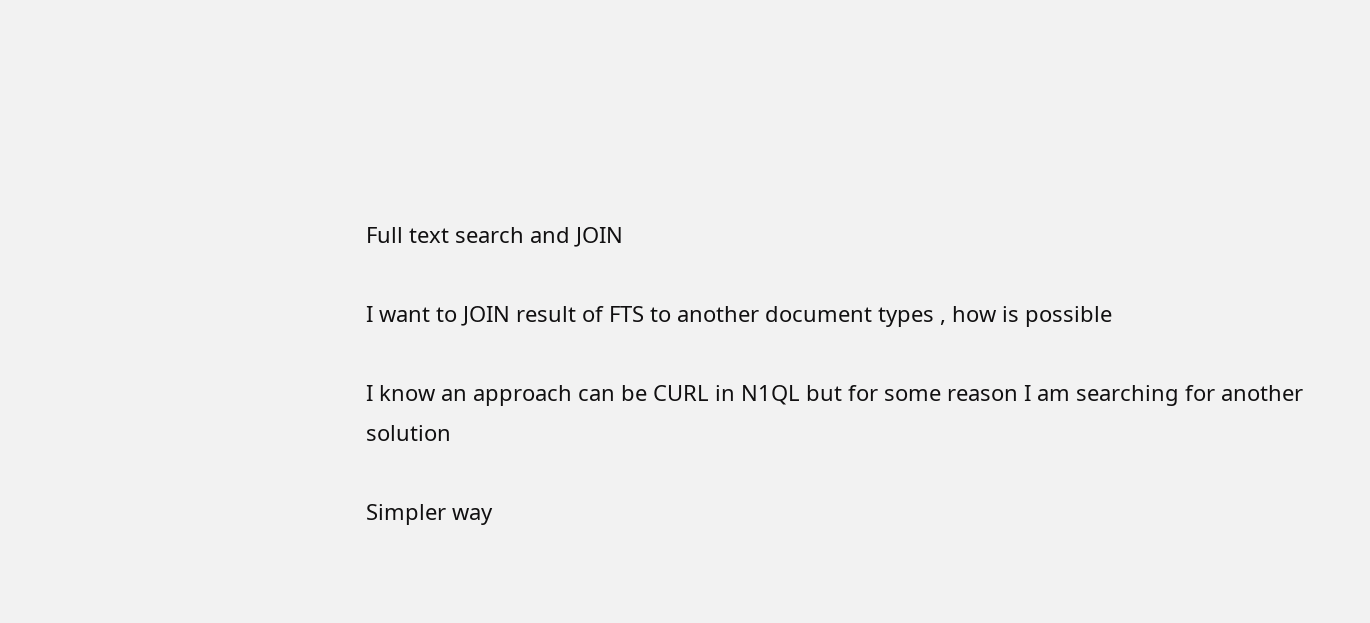Full text search and JOIN

I want to JOIN result of FTS to another document types , how is possible

I know an approach can be CURL in N1QL but for some reason I am searching for another solution

Simpler way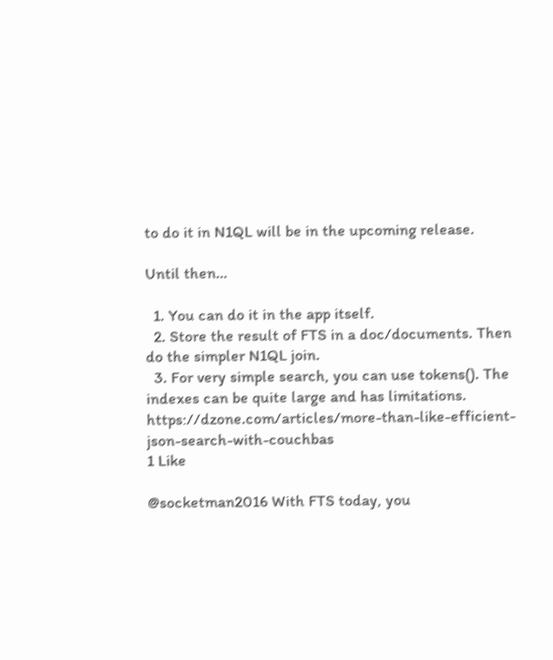to do it in N1QL will be in the upcoming release.

Until then…

  1. You can do it in the app itself.
  2. Store the result of FTS in a doc/documents. Then do the simpler N1QL join.
  3. For very simple search, you can use tokens(). The indexes can be quite large and has limitations. https://dzone.com/articles/more-than-like-efficient-json-search-with-couchbas
1 Like

@socketman2016 With FTS today, you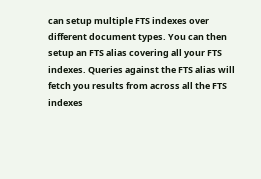can setup multiple FTS indexes over different document types. You can then setup an FTS alias covering all your FTS indexes. Queries against the FTS alias will fetch you results from across all the FTS indexes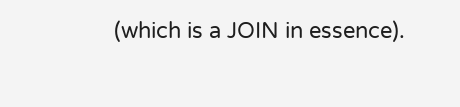(which is a JOIN in essence).